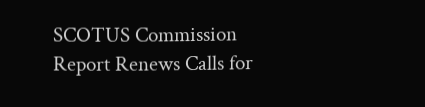SCOTUS Commission Report Renews Calls for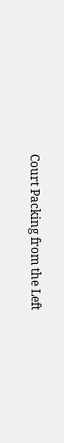Court Packing from the Left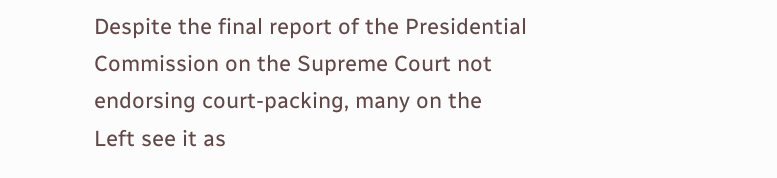Despite the final report of the Presidential Commission on the Supreme Court not endorsing court-packing, many on the Left see it as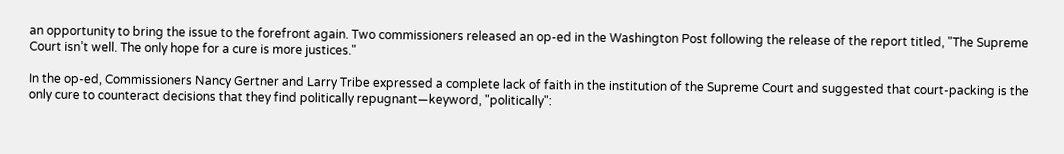an opportunity to bring the issue to the forefront again. Two commissioners released an op-ed in the Washington Post following the release of the report titled, "The Supreme Court isn’t well. The only hope for a cure is more justices."

In the op-ed, Commissioners Nancy Gertner and Larry Tribe expressed a complete lack of faith in the institution of the Supreme Court and suggested that court-packing is the only cure to counteract decisions that they find politically repugnant—keyword, "politically":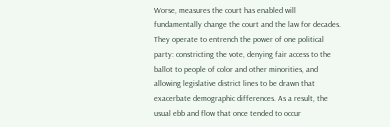Worse, measures the court has enabled will fundamentally change the court and the law for decades. They operate to entrench the power of one political party: constricting the vote, denying fair access to the ballot to people of color and other minorities, and allowing legislative district lines to be drawn that exacerbate demographic differences. As a result, the usual ebb and flow that once tended to occur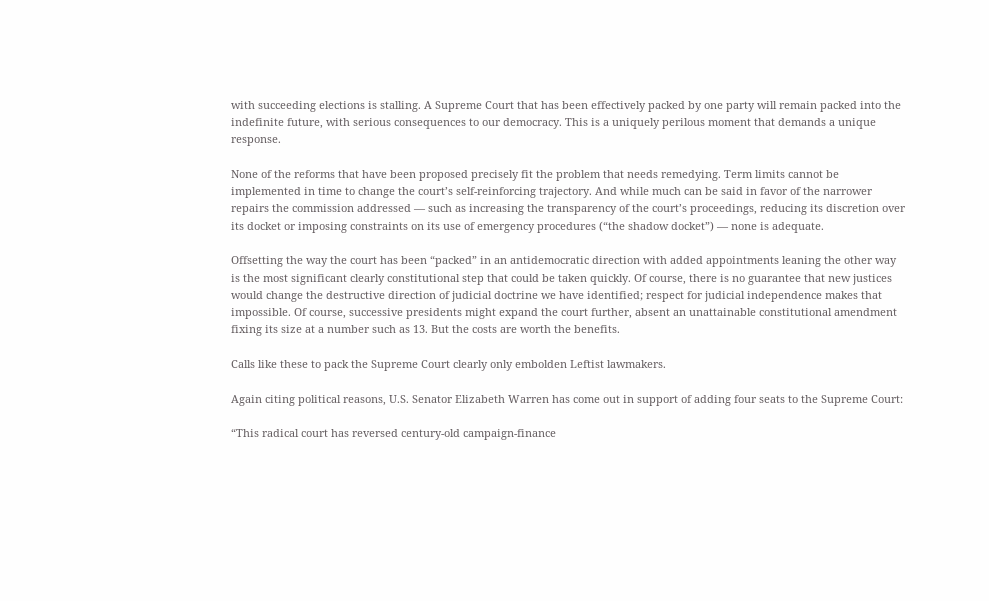with succeeding elections is stalling. A Supreme Court that has been effectively packed by one party will remain packed into the indefinite future, with serious consequences to our democracy. This is a uniquely perilous moment that demands a unique response.

None of the reforms that have been proposed precisely fit the problem that needs remedying. Term limits cannot be implemented in time to change the court’s self-reinforcing trajectory. And while much can be said in favor of the narrower repairs the commission addressed — such as increasing the transparency of the court’s proceedings, reducing its discretion over its docket or imposing constraints on its use of emergency procedures (“the shadow docket”) — none is adequate.

Offsetting the way the court has been “packed” in an antidemocratic direction with added appointments leaning the other way is the most significant clearly constitutional step that could be taken quickly. Of course, there is no guarantee that new justices would change the destructive direction of judicial doctrine we have identified; respect for judicial independence makes that impossible. Of course, successive presidents might expand the court further, absent an unattainable constitutional amendment fixing its size at a number such as 13. But the costs are worth the benefits.

Calls like these to pack the Supreme Court clearly only embolden Leftist lawmakers.

Again citing political reasons, U.S. Senator Elizabeth Warren has come out in support of adding four seats to the Supreme Court:

“This radical court has reversed century-old campaign-finance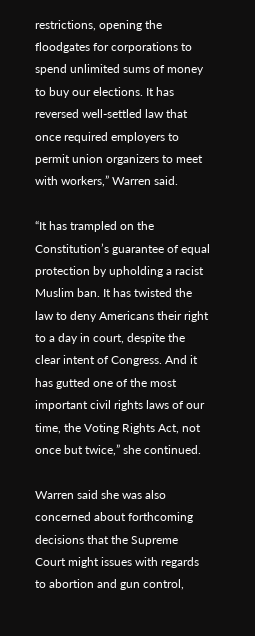restrictions, opening the floodgates for corporations to spend unlimited sums of money to buy our elections. It has reversed well-settled law that once required employers to permit union organizers to meet with workers,” Warren said.

“It has trampled on the Constitution’s guarantee of equal protection by upholding a racist Muslim ban. It has twisted the law to deny Americans their right to a day in court, despite the clear intent of Congress. And it has gutted one of the most important civil rights laws of our time, the Voting Rights Act, not once but twice,” she continued.

Warren said she was also concerned about forthcoming decisions that the Supreme Court might issues with regards to abortion and gun control,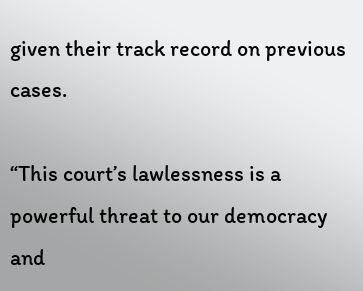given their track record on previous cases.

“This court’s lawlessness is a powerful threat to our democracy and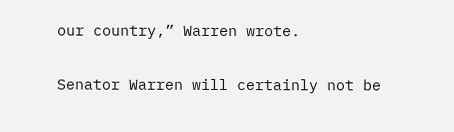our country,” Warren wrote.

Senator Warren will certainly not be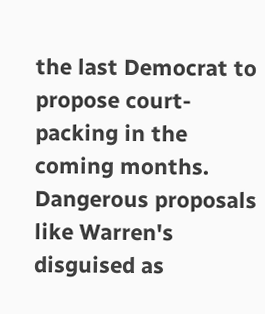the last Democrat to propose court-packing in the coming months. Dangerous proposals like Warren's disguised as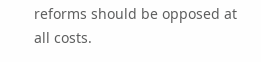reforms should be opposed at all costs.